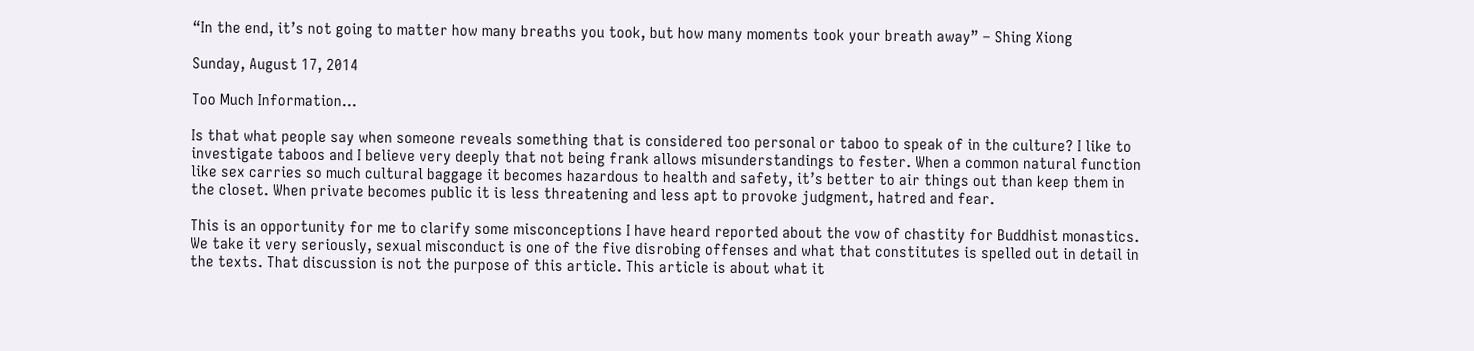“In the end, it’s not going to matter how many breaths you took, but how many moments took your breath away” – Shing Xiong

Sunday, August 17, 2014

Too Much Information…

Is that what people say when someone reveals something that is considered too personal or taboo to speak of in the culture? I like to investigate taboos and I believe very deeply that not being frank allows misunderstandings to fester. When a common natural function like sex carries so much cultural baggage it becomes hazardous to health and safety, it’s better to air things out than keep them in the closet. When private becomes public it is less threatening and less apt to provoke judgment, hatred and fear.

This is an opportunity for me to clarify some misconceptions I have heard reported about the vow of chastity for Buddhist monastics. We take it very seriously, sexual misconduct is one of the five disrobing offenses and what that constitutes is spelled out in detail in the texts. That discussion is not the purpose of this article. This article is about what it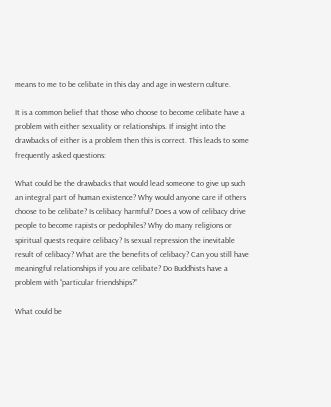means to me to be celibate in this day and age in western culture.

It is a common belief that those who choose to become celibate have a problem with either sexuality or relationships. If insight into the drawbacks of either is a problem then this is correct. This leads to some frequently asked questions:

What could be the drawbacks that would lead someone to give up such an integral part of human existence? Why would anyone care if others choose to be celibate? Is celibacy harmful? Does a vow of celibacy drive people to become rapists or pedophiles? Why do many religions or spiritual quests require celibacy? Is sexual repression the inevitable result of celibacy? What are the benefits of celibacy? Can you still have meaningful relationships if you are celibate? Do Buddhists have a problem with “particular friendships?”

What could be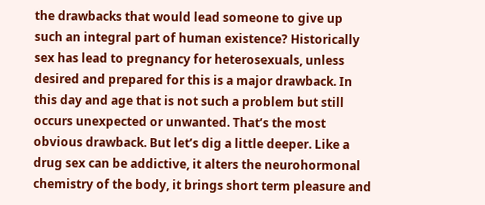the drawbacks that would lead someone to give up such an integral part of human existence? Historically sex has lead to pregnancy for heterosexuals, unless desired and prepared for this is a major drawback. In this day and age that is not such a problem but still occurs unexpected or unwanted. That’s the most obvious drawback. But let’s dig a little deeper. Like a drug sex can be addictive, it alters the neurohormonal chemistry of the body, it brings short term pleasure and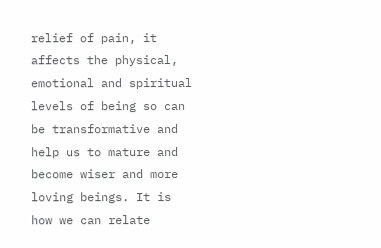relief of pain, it affects the physical, emotional and spiritual levels of being so can be transformative and help us to mature and become wiser and more loving beings. It is how we can relate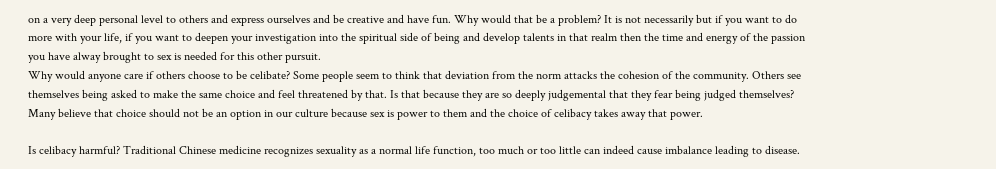on a very deep personal level to others and express ourselves and be creative and have fun. Why would that be a problem? It is not necessarily but if you want to do more with your life, if you want to deepen your investigation into the spiritual side of being and develop talents in that realm then the time and energy of the passion you have alway brought to sex is needed for this other pursuit.
Why would anyone care if others choose to be celibate? Some people seem to think that deviation from the norm attacks the cohesion of the community. Others see themselves being asked to make the same choice and feel threatened by that. Is that because they are so deeply judgemental that they fear being judged themselves? Many believe that choice should not be an option in our culture because sex is power to them and the choice of celibacy takes away that power.

Is celibacy harmful? Traditional Chinese medicine recognizes sexuality as a normal life function, too much or too little can indeed cause imbalance leading to disease.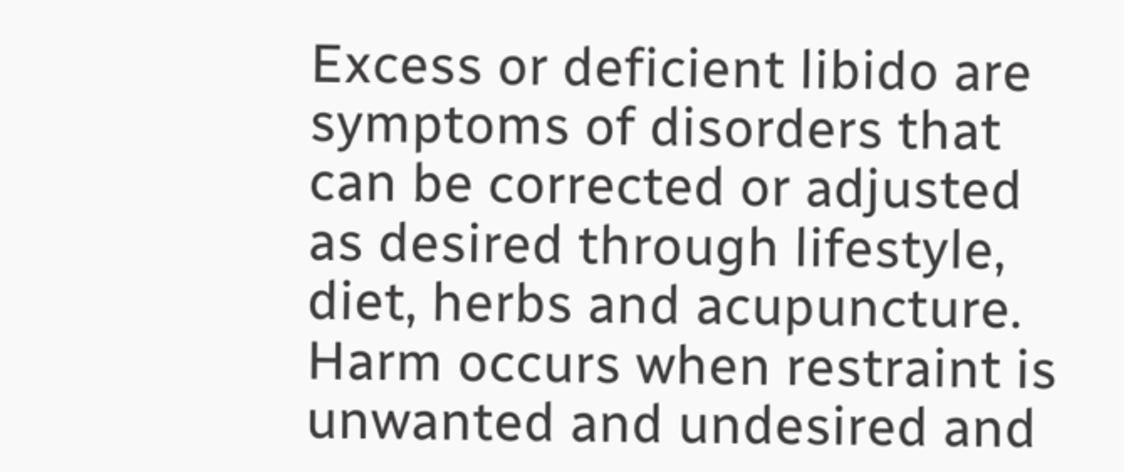Excess or deficient libido are symptoms of disorders that can be corrected or adjusted as desired through lifestyle, diet, herbs and acupuncture. Harm occurs when restraint is unwanted and undesired and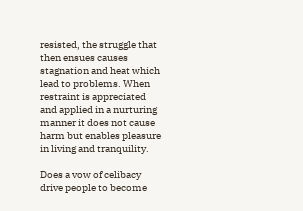resisted, the struggle that then ensues causes stagnation and heat which lead to problems. When restraint is appreciated and applied in a nurturing manner it does not cause harm but enables pleasure in living and tranquility.

Does a vow of celibacy drive people to become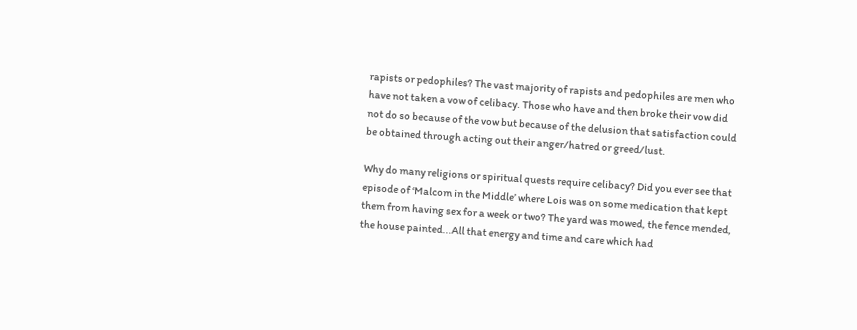rapists or pedophiles? The vast majority of rapists and pedophiles are men who have not taken a vow of celibacy. Those who have and then broke their vow did not do so because of the vow but because of the delusion that satisfaction could be obtained through acting out their anger/hatred or greed/lust.

Why do many religions or spiritual quests require celibacy? Did you ever see that episode of ‘Malcom in the Middle’ where Lois was on some medication that kept them from having sex for a week or two? The yard was mowed, the fence mended, the house painted...All that energy and time and care which had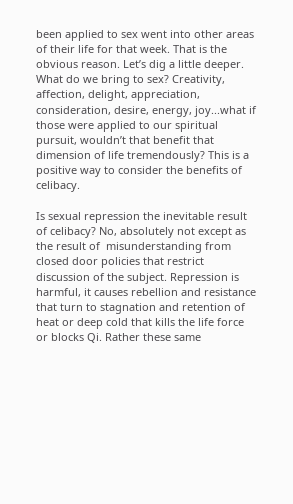been applied to sex went into other areas of their life for that week. That is the obvious reason. Let’s dig a little deeper. What do we bring to sex? Creativity, affection, delight, appreciation, consideration, desire, energy, joy...what if those were applied to our spiritual pursuit, wouldn’t that benefit that dimension of life tremendously? This is a positive way to consider the benefits of celibacy.

Is sexual repression the inevitable result of celibacy? No, absolutely not except as the result of  misunderstanding from closed door policies that restrict discussion of the subject. Repression is harmful, it causes rebellion and resistance that turn to stagnation and retention of heat or deep cold that kills the life force or blocks Qi. Rather these same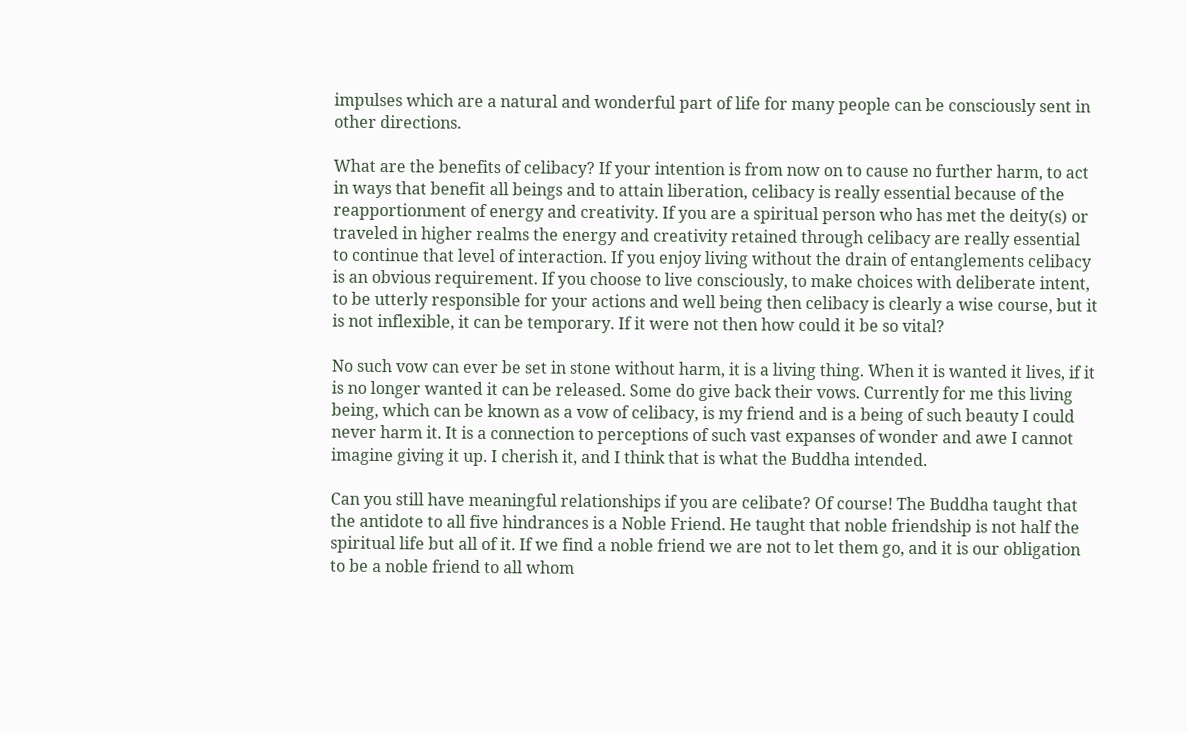impulses which are a natural and wonderful part of life for many people can be consciously sent in other directions.

What are the benefits of celibacy? If your intention is from now on to cause no further harm, to act in ways that benefit all beings and to attain liberation, celibacy is really essential because of the reapportionment of energy and creativity. If you are a spiritual person who has met the deity(s) or traveled in higher realms the energy and creativity retained through celibacy are really essential to continue that level of interaction. If you enjoy living without the drain of entanglements celibacy is an obvious requirement. If you choose to live consciously, to make choices with deliberate intent, to be utterly responsible for your actions and well being then celibacy is clearly a wise course, but it is not inflexible, it can be temporary. If it were not then how could it be so vital?

No such vow can ever be set in stone without harm, it is a living thing. When it is wanted it lives, if it is no longer wanted it can be released. Some do give back their vows. Currently for me this living being, which can be known as a vow of celibacy, is my friend and is a being of such beauty I could never harm it. It is a connection to perceptions of such vast expanses of wonder and awe I cannot imagine giving it up. I cherish it, and I think that is what the Buddha intended.

Can you still have meaningful relationships if you are celibate? Of course! The Buddha taught that the antidote to all five hindrances is a Noble Friend. He taught that noble friendship is not half the spiritual life but all of it. If we find a noble friend we are not to let them go, and it is our obligation to be a noble friend to all whom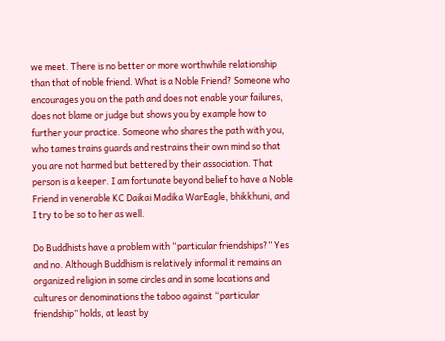we meet. There is no better or more worthwhile relationship than that of noble friend. What is a Noble Friend? Someone who encourages you on the path and does not enable your failures, does not blame or judge but shows you by example how to further your practice. Someone who shares the path with you, who tames trains guards and restrains their own mind so that you are not harmed but bettered by their association. That person is a keeper. I am fortunate beyond belief to have a Noble Friend in venerable KC Daikai Madika WarEagle, bhikkhuni, and I try to be so to her as well.

Do Buddhists have a problem with “particular friendships?” Yes and no. Although Buddhism is relatively informal it remains an organized religion in some circles and in some locations and cultures or denominations the taboo against “particular friendship” holds, at least by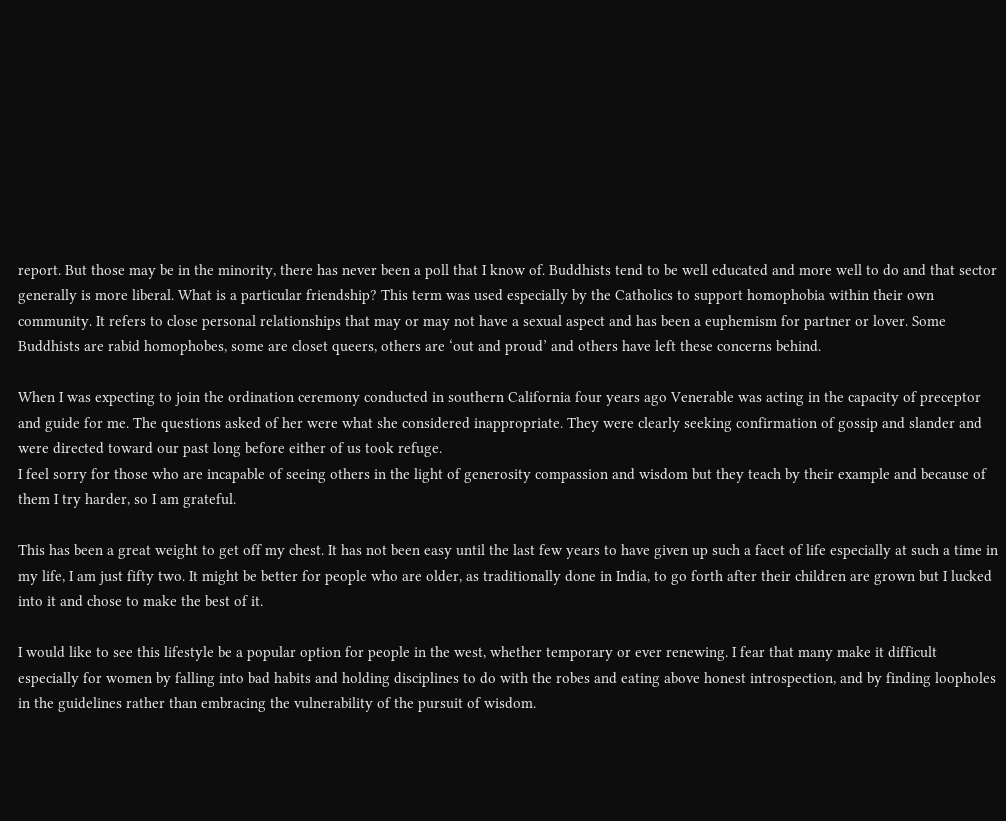report. But those may be in the minority, there has never been a poll that I know of. Buddhists tend to be well educated and more well to do and that sector generally is more liberal. What is a particular friendship? This term was used especially by the Catholics to support homophobia within their own community. It refers to close personal relationships that may or may not have a sexual aspect and has been a euphemism for partner or lover. Some Buddhists are rabid homophobes, some are closet queers, others are ‘out and proud’ and others have left these concerns behind.

When I was expecting to join the ordination ceremony conducted in southern California four years ago Venerable was acting in the capacity of preceptor and guide for me. The questions asked of her were what she considered inappropriate. They were clearly seeking confirmation of gossip and slander and were directed toward our past long before either of us took refuge.
I feel sorry for those who are incapable of seeing others in the light of generosity compassion and wisdom but they teach by their example and because of them I try harder, so I am grateful.

This has been a great weight to get off my chest. It has not been easy until the last few years to have given up such a facet of life especially at such a time in my life, I am just fifty two. It might be better for people who are older, as traditionally done in India, to go forth after their children are grown but I lucked into it and chose to make the best of it.

I would like to see this lifestyle be a popular option for people in the west, whether temporary or ever renewing. I fear that many make it difficult especially for women by falling into bad habits and holding disciplines to do with the robes and eating above honest introspection, and by finding loopholes in the guidelines rather than embracing the vulnerability of the pursuit of wisdom.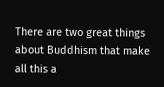There are two great things about Buddhism that make all this a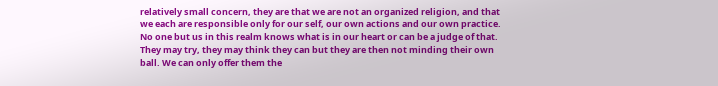relatively small concern, they are that we are not an organized religion, and that we each are responsible only for our self, our own actions and our own practice. No one but us in this realm knows what is in our heart or can be a judge of that. They may try, they may think they can but they are then not minding their own ball. We can only offer them the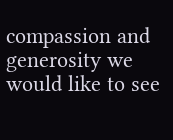compassion and generosity we would like to see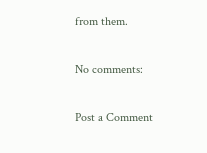from them.

No comments:

Post a Comment